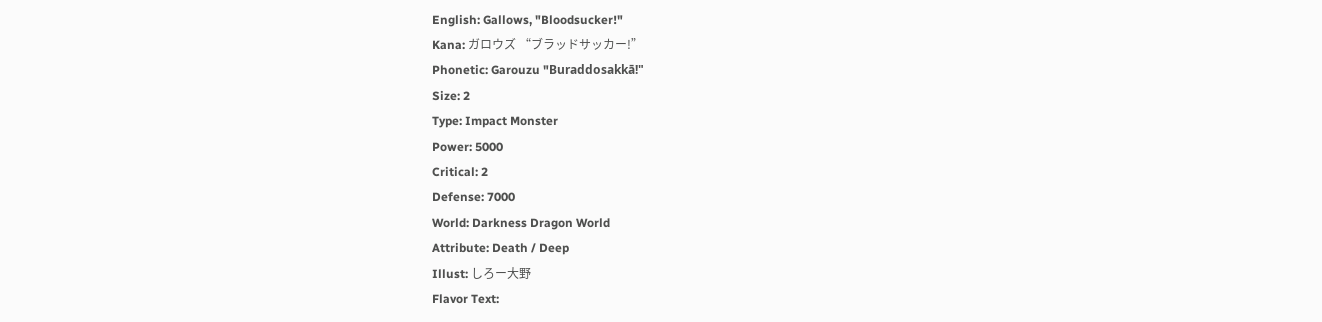English: Gallows, "Bloodsucker!"
Kana: ガロウズ “ブラッドサッカー!”
Phonetic: Garouzu "Buraddosakkā!"
Size: 2
Type: Impact Monster
Power: 5000
Critical: 2
Defense: 7000
World: Darkness Dragon World
Attribute: Death / Deep
Illust: しろー大野
Flavor Text: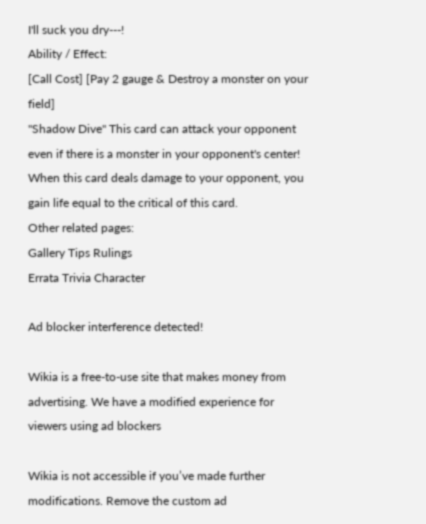I'll suck you dry---!
Ability / Effect:
[Call Cost] [Pay 2 gauge & Destroy a monster on your field]
"Shadow Dive" This card can attack your opponent even if there is a monster in your opponent's center!
When this card deals damage to your opponent, you gain life equal to the critical of this card.
Other related pages:
Gallery Tips Rulings
Errata Trivia Character

Ad blocker interference detected!

Wikia is a free-to-use site that makes money from advertising. We have a modified experience for viewers using ad blockers

Wikia is not accessible if you’ve made further modifications. Remove the custom ad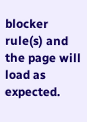blocker rule(s) and the page will load as expected.